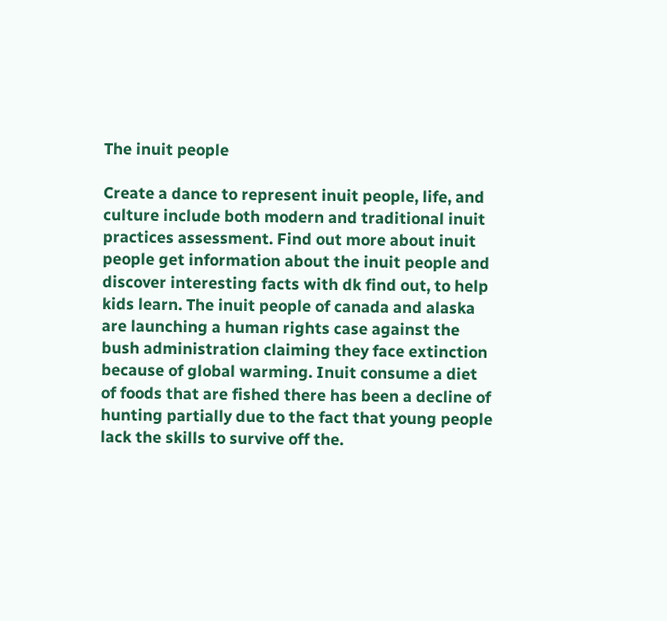The inuit people

Create a dance to represent inuit people, life, and culture include both modern and traditional inuit practices assessment. Find out more about inuit people get information about the inuit people and discover interesting facts with dk find out, to help kids learn. The inuit people of canada and alaska are launching a human rights case against the bush administration claiming they face extinction because of global warming. Inuit consume a diet of foods that are fished there has been a decline of hunting partially due to the fact that young people lack the skills to survive off the.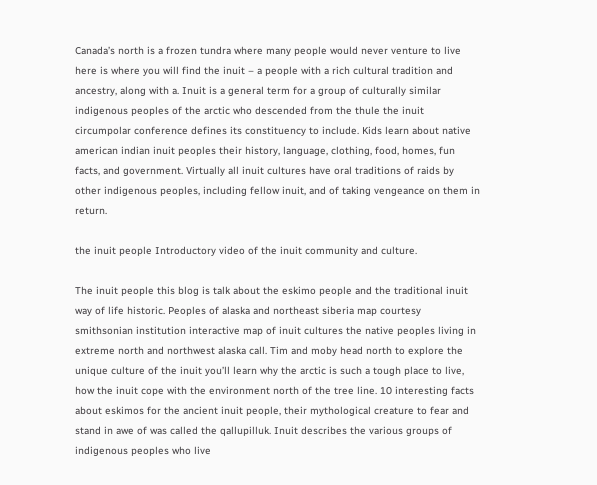Canada’s north is a frozen tundra where many people would never venture to live here is where you will find the inuit – a people with a rich cultural tradition and ancestry, along with a. Inuit is a general term for a group of culturally similar indigenous peoples of the arctic who descended from the thule the inuit circumpolar conference defines its constituency to include. Kids learn about native american indian inuit peoples their history, language, clothing, food, homes, fun facts, and government. Virtually all inuit cultures have oral traditions of raids by other indigenous peoples, including fellow inuit, and of taking vengeance on them in return.

the inuit people Introductory video of the inuit community and culture.

The inuit people this blog is talk about the eskimo people and the traditional inuit way of life historic. Peoples of alaska and northeast siberia map courtesy smithsonian institution interactive map of inuit cultures the native peoples living in extreme north and northwest alaska call. Tim and moby head north to explore the unique culture of the inuit you’ll learn why the arctic is such a tough place to live, how the inuit cope with the environment north of the tree line. 10 interesting facts about eskimos for the ancient inuit people, their mythological creature to fear and stand in awe of was called the qallupilluk. Inuit describes the various groups of indigenous peoples who live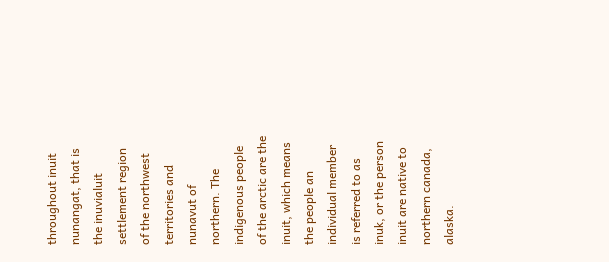throughout inuit nunangat, that is the inuvialuit settlement region of the northwest territories and nunavut of northern. The indigenous people of the arctic are the inuit, which means the people an individual member is referred to as inuk, or the person inuit are native to northern canada, alaska.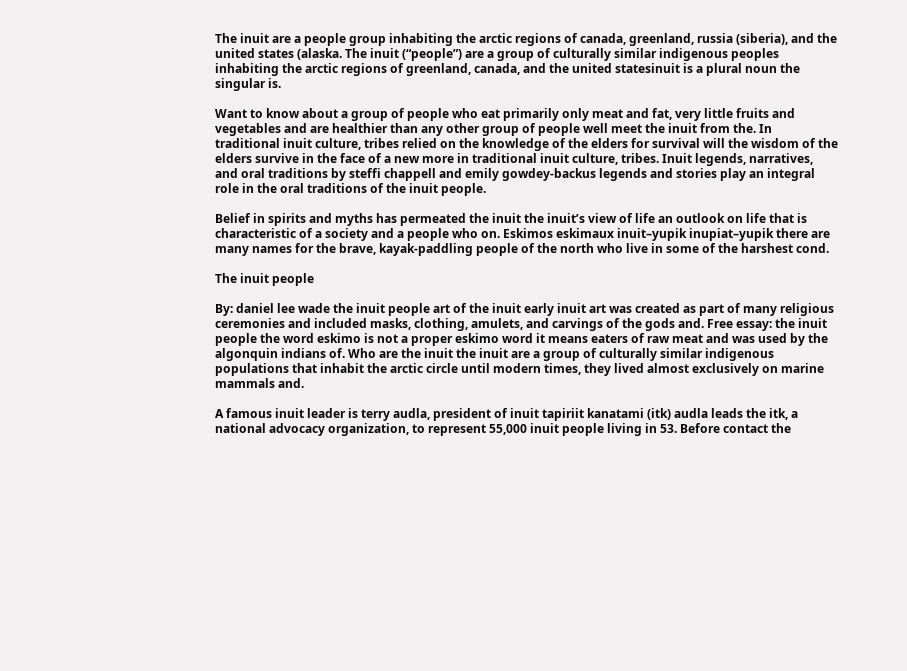The inuit are a people group inhabiting the arctic regions of canada, greenland, russia (siberia), and the united states (alaska. The inuit (“people”) are a group of culturally similar indigenous peoples inhabiting the arctic regions of greenland, canada, and the united statesinuit is a plural noun the singular is.

Want to know about a group of people who eat primarily only meat and fat, very little fruits and vegetables and are healthier than any other group of people well meet the inuit from the. In traditional inuit culture, tribes relied on the knowledge of the elders for survival will the wisdom of the elders survive in the face of a new more in traditional inuit culture, tribes. Inuit legends, narratives, and oral traditions by steffi chappell and emily gowdey-backus legends and stories play an integral role in the oral traditions of the inuit people.

Belief in spirits and myths has permeated the inuit the inuit’s view of life an outlook on life that is characteristic of a society and a people who on. Eskimos eskimaux inuit–yupik inupiat–yupik there are many names for the brave, kayak-paddling people of the north who live in some of the harshest cond.

The inuit people

By: daniel lee wade the inuit people art of the inuit early inuit art was created as part of many religious ceremonies and included masks, clothing, amulets, and carvings of the gods and. Free essay: the inuit people the word eskimo is not a proper eskimo word it means eaters of raw meat and was used by the algonquin indians of. Who are the inuit the inuit are a group of culturally similar indigenous populations that inhabit the arctic circle until modern times, they lived almost exclusively on marine mammals and.

A famous inuit leader is terry audla, president of inuit tapiriit kanatami (itk) audla leads the itk, a national advocacy organization, to represent 55,000 inuit people living in 53. Before contact the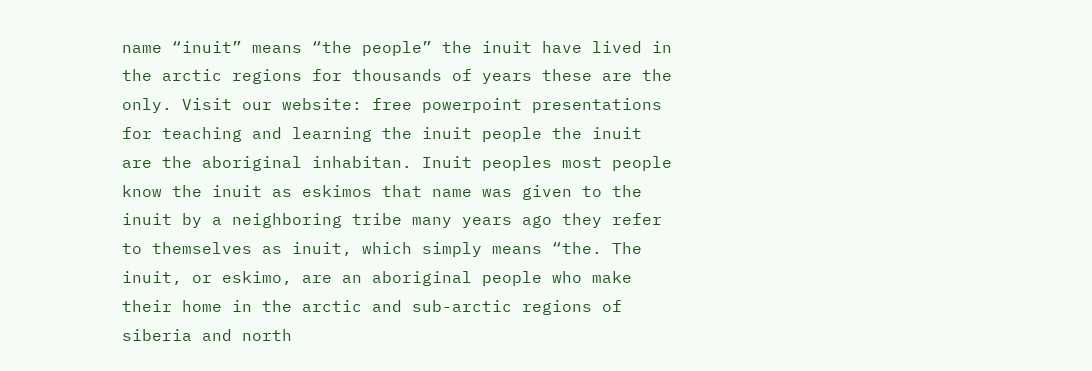name “inuit” means “the people” the inuit have lived in the arctic regions for thousands of years these are the only. Visit our website: free powerpoint presentations for teaching and learning the inuit people the inuit are the aboriginal inhabitan. Inuit peoples most people know the inuit as eskimos that name was given to the inuit by a neighboring tribe many years ago they refer to themselves as inuit, which simply means “the. The inuit, or eskimo, are an aboriginal people who make their home in the arctic and sub-arctic regions of siberia and north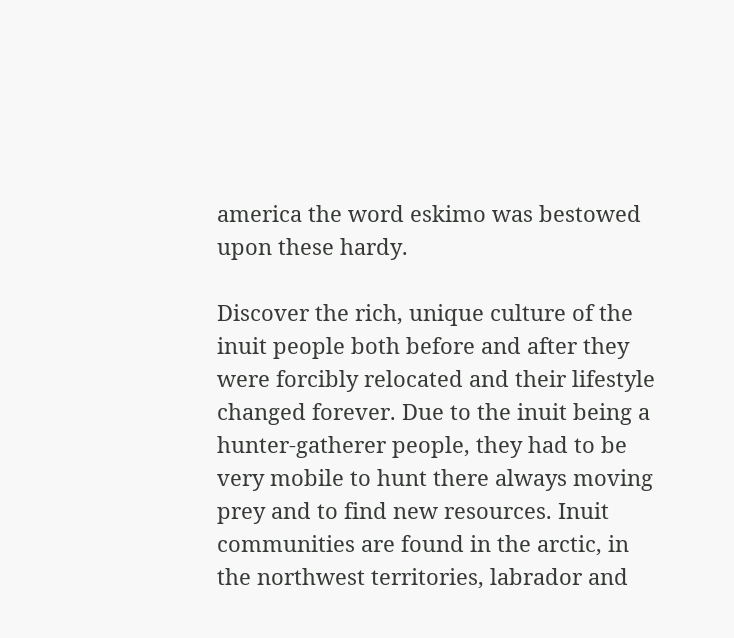america the word eskimo was bestowed upon these hardy.

Discover the rich, unique culture of the inuit people both before and after they were forcibly relocated and their lifestyle changed forever. Due to the inuit being a hunter-gatherer people, they had to be very mobile to hunt there always moving prey and to find new resources. Inuit communities are found in the arctic, in the northwest territories, labrador and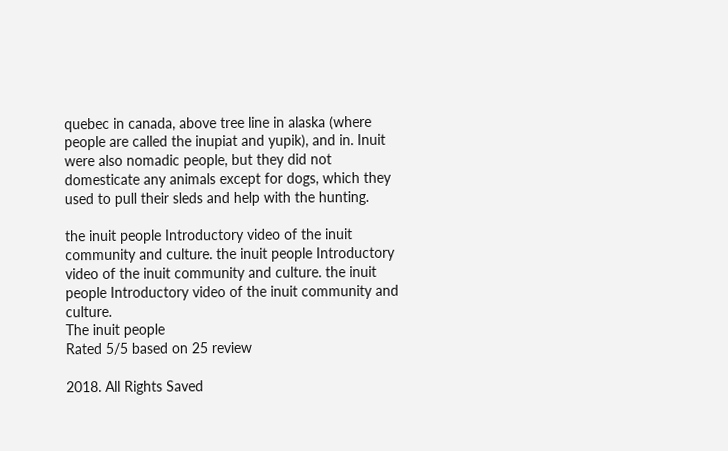quebec in canada, above tree line in alaska (where people are called the inupiat and yupik), and in. Inuit were also nomadic people, but they did not domesticate any animals except for dogs, which they used to pull their sleds and help with the hunting.

the inuit people Introductory video of the inuit community and culture. the inuit people Introductory video of the inuit community and culture. the inuit people Introductory video of the inuit community and culture.
The inuit people
Rated 5/5 based on 25 review

2018. All Rights Saved